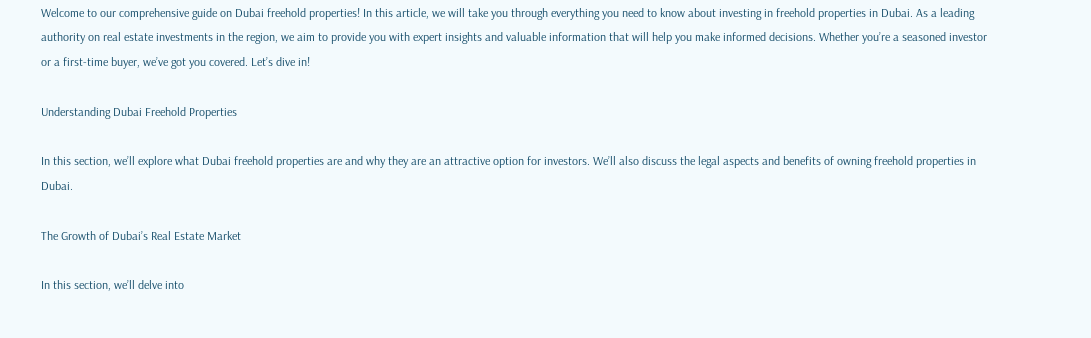Welcome to our comprehensive guide on Dubai freehold properties! In this article, we will take you through everything you need to know about investing in freehold properties in Dubai. As a leading authority on real estate investments in the region, we aim to provide you with expert insights and valuable information that will help you make informed decisions. Whether you’re a seasoned investor or a first-time buyer, we’ve got you covered. Let’s dive in!

Understanding Dubai Freehold Properties

In this section, we’ll explore what Dubai freehold properties are and why they are an attractive option for investors. We’ll also discuss the legal aspects and benefits of owning freehold properties in Dubai.

The Growth of Dubai’s Real Estate Market

In this section, we’ll delve into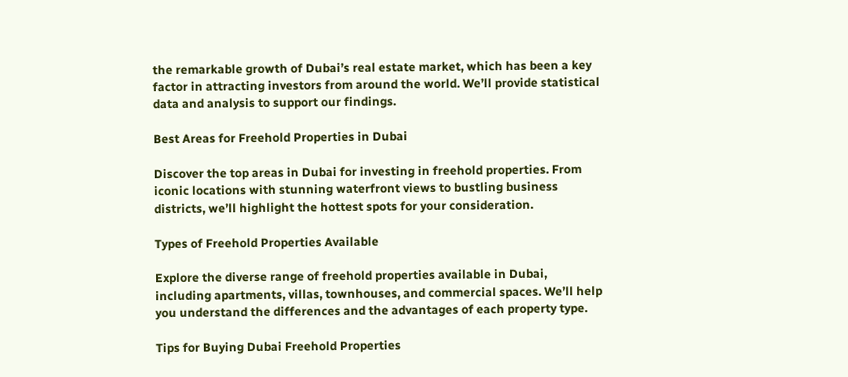the remarkable growth of Dubai’s real estate market, which has been a key factor in attracting investors from around the world. We’ll provide statistical data and analysis to support our findings.

Best Areas for Freehold Properties in Dubai

Discover the top areas in Dubai for investing in freehold properties. From iconic locations with stunning waterfront views to bustling business districts, we’ll highlight the hottest spots for your consideration.

Types of Freehold Properties Available

Explore the diverse range of freehold properties available in Dubai, including apartments, villas, townhouses, and commercial spaces. We’ll help you understand the differences and the advantages of each property type.

Tips for Buying Dubai Freehold Properties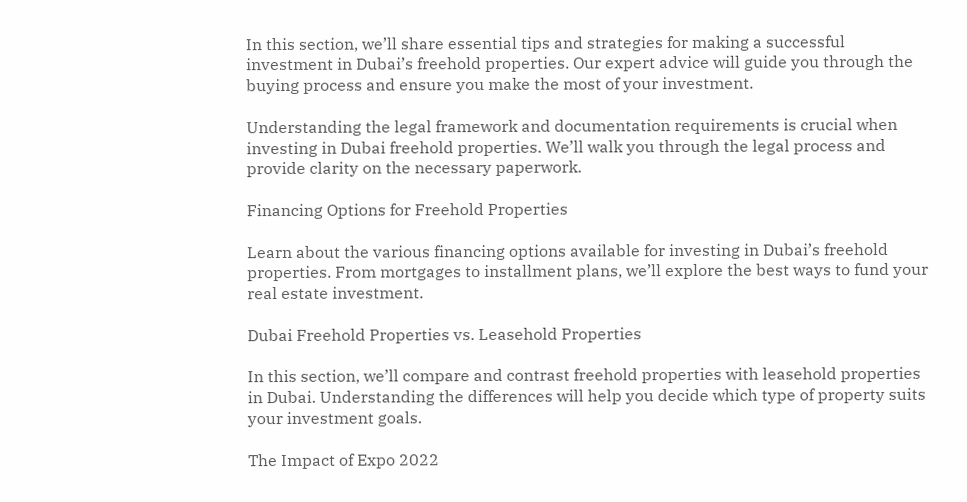In this section, we’ll share essential tips and strategies for making a successful investment in Dubai’s freehold properties. Our expert advice will guide you through the buying process and ensure you make the most of your investment.

Understanding the legal framework and documentation requirements is crucial when investing in Dubai freehold properties. We’ll walk you through the legal process and provide clarity on the necessary paperwork.

Financing Options for Freehold Properties

Learn about the various financing options available for investing in Dubai’s freehold properties. From mortgages to installment plans, we’ll explore the best ways to fund your real estate investment.

Dubai Freehold Properties vs. Leasehold Properties

In this section, we’ll compare and contrast freehold properties with leasehold properties in Dubai. Understanding the differences will help you decide which type of property suits your investment goals.

The Impact of Expo 2022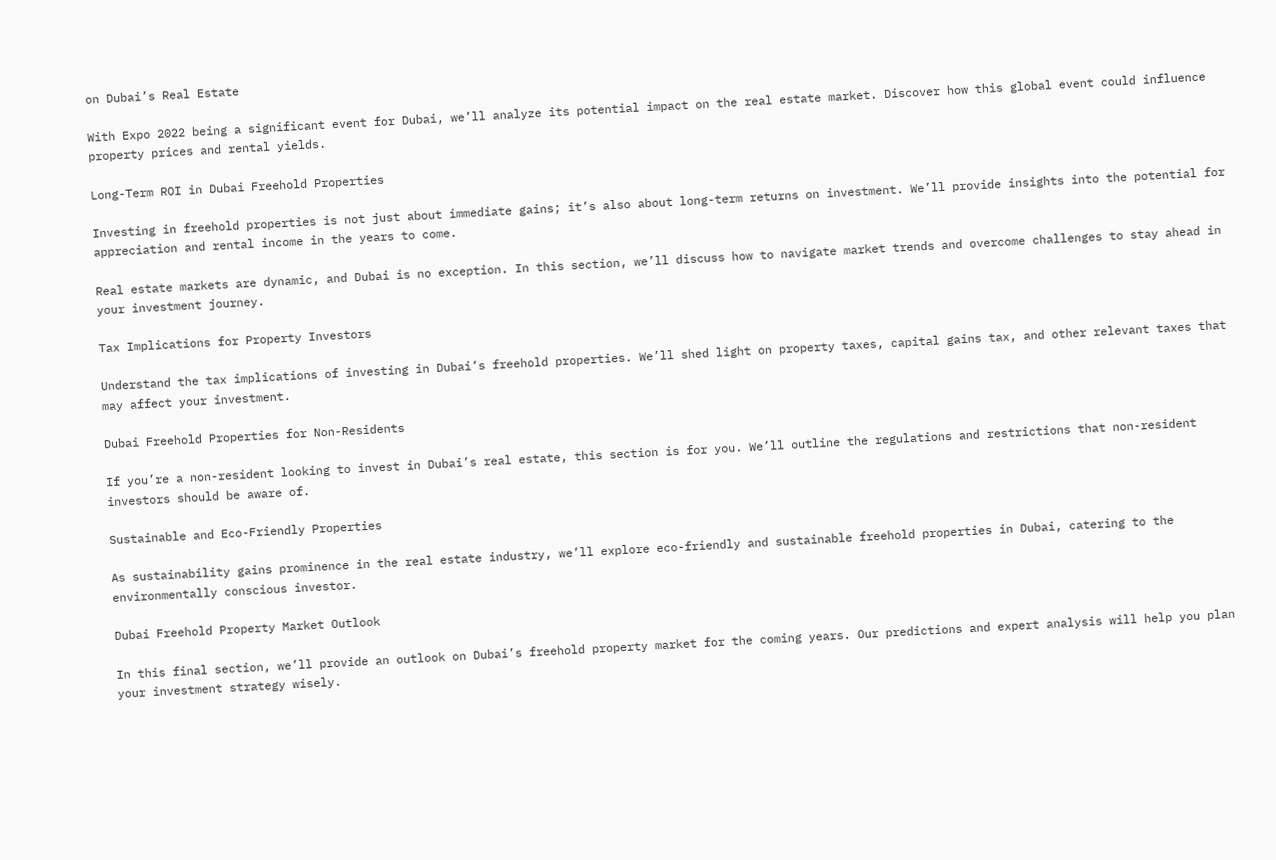on Dubai’s Real Estate

With Expo 2022 being a significant event for Dubai, we’ll analyze its potential impact on the real estate market. Discover how this global event could influence property prices and rental yields.

Long-Term ROI in Dubai Freehold Properties

Investing in freehold properties is not just about immediate gains; it’s also about long-term returns on investment. We’ll provide insights into the potential for appreciation and rental income in the years to come.

Real estate markets are dynamic, and Dubai is no exception. In this section, we’ll discuss how to navigate market trends and overcome challenges to stay ahead in your investment journey.

Tax Implications for Property Investors

Understand the tax implications of investing in Dubai’s freehold properties. We’ll shed light on property taxes, capital gains tax, and other relevant taxes that may affect your investment.

Dubai Freehold Properties for Non-Residents

If you’re a non-resident looking to invest in Dubai’s real estate, this section is for you. We’ll outline the regulations and restrictions that non-resident investors should be aware of.

Sustainable and Eco-Friendly Properties

As sustainability gains prominence in the real estate industry, we’ll explore eco-friendly and sustainable freehold properties in Dubai, catering to the environmentally conscious investor.

Dubai Freehold Property Market Outlook

In this final section, we’ll provide an outlook on Dubai’s freehold property market for the coming years. Our predictions and expert analysis will help you plan your investment strategy wisely.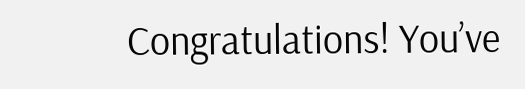Congratulations! You’ve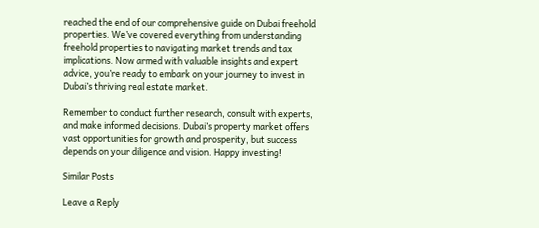reached the end of our comprehensive guide on Dubai freehold properties. We’ve covered everything from understanding freehold properties to navigating market trends and tax implications. Now armed with valuable insights and expert advice, you’re ready to embark on your journey to invest in Dubai’s thriving real estate market.

Remember to conduct further research, consult with experts, and make informed decisions. Dubai’s property market offers vast opportunities for growth and prosperity, but success depends on your diligence and vision. Happy investing!

Similar Posts

Leave a Reply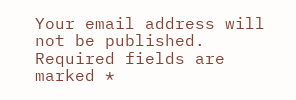Your email address will not be published. Required fields are marked *